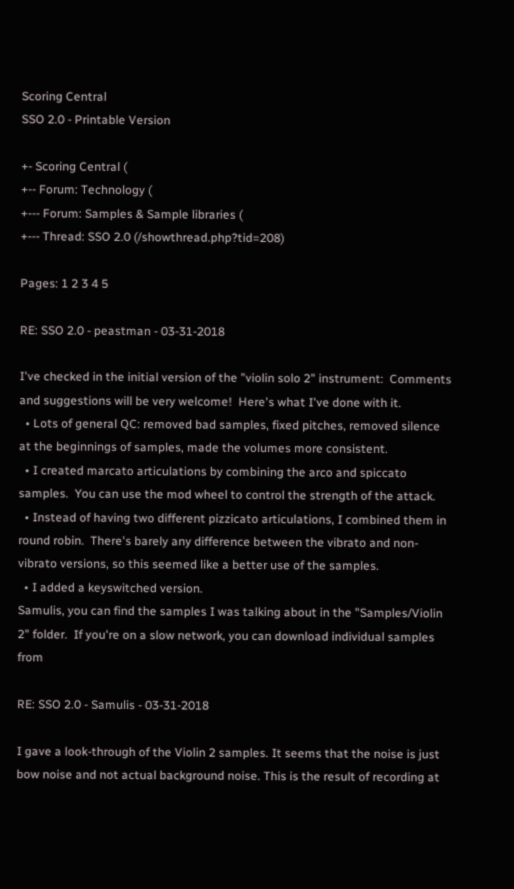Scoring Central
SSO 2.0 - Printable Version

+- Scoring Central (
+-- Forum: Technology (
+--- Forum: Samples & Sample libraries (
+--- Thread: SSO 2.0 (/showthread.php?tid=208)

Pages: 1 2 3 4 5

RE: SSO 2.0 - peastman - 03-31-2018

I've checked in the initial version of the "violin solo 2" instrument:  Comments and suggestions will be very welcome!  Here's what I've done with it.
  • Lots of general QC: removed bad samples, fixed pitches, removed silence at the beginnings of samples, made the volumes more consistent.
  • I created marcato articulations by combining the arco and spiccato samples.  You can use the mod wheel to control the strength of the attack.
  • Instead of having two different pizzicato articulations, I combined them in round robin.  There's barely any difference between the vibrato and non-vibrato versions, so this seemed like a better use of the samples.
  • I added a keyswitched version.
Samulis, you can find the samples I was talking about in the "Samples/Violin 2" folder.  If you're on a slow network, you can download individual samples from

RE: SSO 2.0 - Samulis - 03-31-2018

I gave a look-through of the Violin 2 samples. It seems that the noise is just bow noise and not actual background noise. This is the result of recording at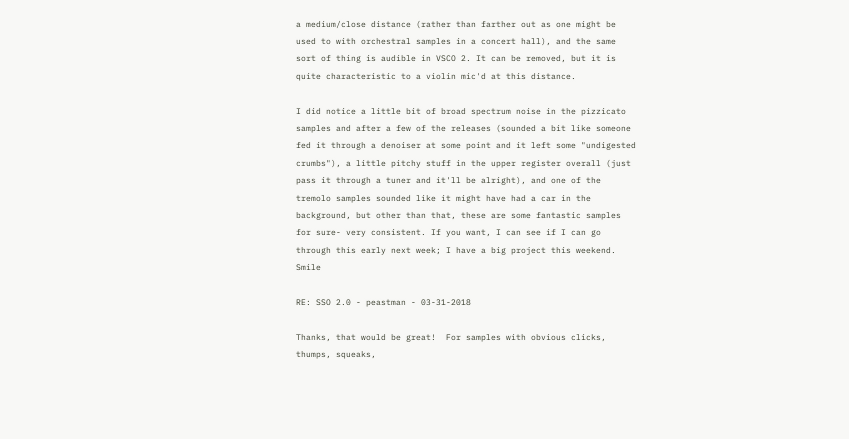a medium/close distance (rather than farther out as one might be used to with orchestral samples in a concert hall), and the same sort of thing is audible in VSCO 2. It can be removed, but it is quite characteristic to a violin mic'd at this distance.

I did notice a little bit of broad spectrum noise in the pizzicato samples and after a few of the releases (sounded a bit like someone fed it through a denoiser at some point and it left some "undigested crumbs"), a little pitchy stuff in the upper register overall (just pass it through a tuner and it'll be alright), and one of the tremolo samples sounded like it might have had a car in the background, but other than that, these are some fantastic samples for sure- very consistent. If you want, I can see if I can go through this early next week; I have a big project this weekend. Smile

RE: SSO 2.0 - peastman - 03-31-2018

Thanks, that would be great!  For samples with obvious clicks, thumps, squeaks,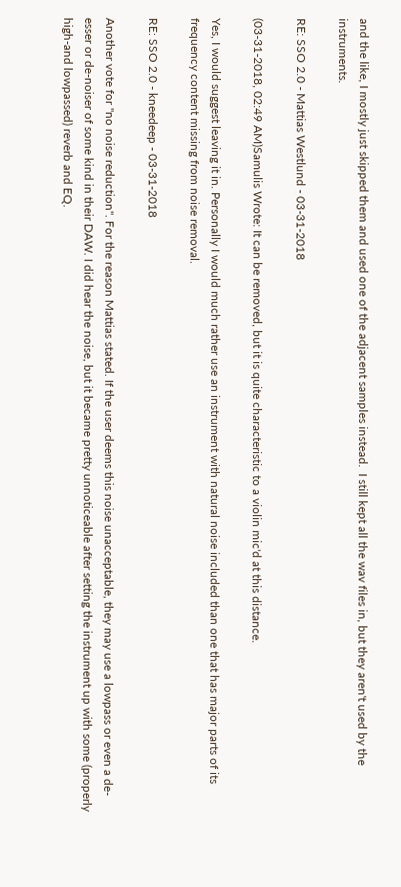and the like, I mostly just skipped them and used one of the adjacent samples instead.  I still kept all the wav files in, but they aren't used by the instruments.

RE: SSO 2.0 - Mattias Westlund - 03-31-2018

(03-31-2018, 02:49 AM)Samulis Wrote: It can be removed, but it is quite characteristic to a violin mic'd at this distance.

Yes, I would suggest leaving it in. Personally I would much rather use an instrument with natural noise included than one that has major parts of its frequency content missing from noise removal.

RE: SSO 2.0 - kneedeep - 03-31-2018

Another vote for "no noise reduction". For the reason Mattias stated. If the user deems this noise unacceptable, they may use a lowpass or even a de-esser or de-noiser of some kind in their DAW. I did hear the noise, but it became pretty unnoticeable after setting the instrument up with some (properly high-and lowpassed) reverb and EQ.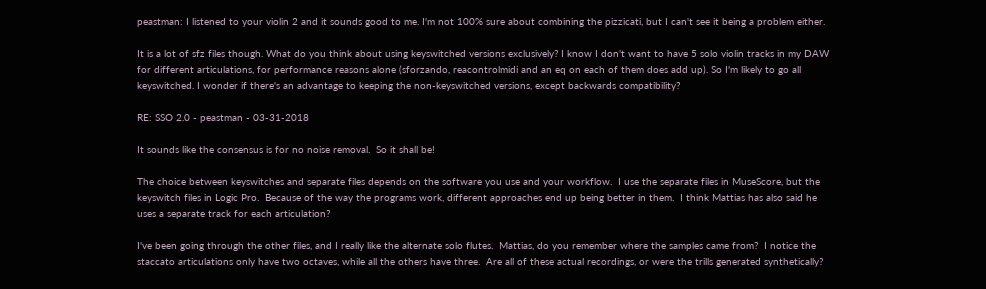peastman: I listened to your violin 2 and it sounds good to me. I'm not 100% sure about combining the pizzicati, but I can't see it being a problem either.

It is a lot of sfz files though. What do you think about using keyswitched versions exclusively? I know I don't want to have 5 solo violin tracks in my DAW for different articulations, for performance reasons alone (sforzando, reacontrolmidi and an eq on each of them does add up). So I'm likely to go all keyswitched. I wonder if there's an advantage to keeping the non-keyswitched versions, except backwards compatibility?

RE: SSO 2.0 - peastman - 03-31-2018

It sounds like the consensus is for no noise removal.  So it shall be!

The choice between keyswitches and separate files depends on the software you use and your workflow.  I use the separate files in MuseScore, but the keyswitch files in Logic Pro.  Because of the way the programs work, different approaches end up being better in them.  I think Mattias has also said he uses a separate track for each articulation?

I've been going through the other files, and I really like the alternate solo flutes.  Mattias, do you remember where the samples came from?  I notice the staccato articulations only have two octaves, while all the others have three.  Are all of these actual recordings, or were the trills generated synthetically?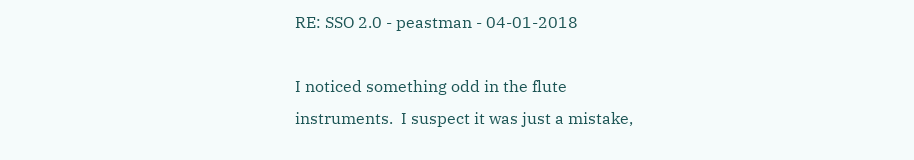RE: SSO 2.0 - peastman - 04-01-2018

I noticed something odd in the flute instruments.  I suspect it was just a mistake,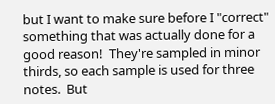but I want to make sure before I "correct" something that was actually done for a good reason!  They're sampled in minor thirds, so each sample is used for three notes.  But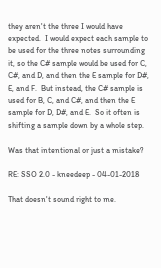they aren't the three I would have expected.  I would expect each sample to be used for the three notes surrounding it, so the C# sample would be used for C, C#, and D, and then the E sample for D#, E, and F.  But instead, the C# sample is used for B, C, and C#, and then the E sample for D, D#, and E.  So it often is shifting a sample down by a whole step.

Was that intentional or just a mistake?

RE: SSO 2.0 - kneedeep - 04-01-2018

That doesn't sound right to me.